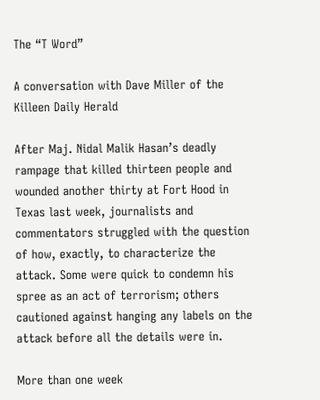The “T Word”

A conversation with Dave Miller of the Killeen Daily Herald

After Maj. Nidal Malik Hasan’s deadly rampage that killed thirteen people and wounded another thirty at Fort Hood in Texas last week, journalists and commentators struggled with the question of how, exactly, to characterize the attack. Some were quick to condemn his spree as an act of terrorism; others cautioned against hanging any labels on the attack before all the details were in.

More than one week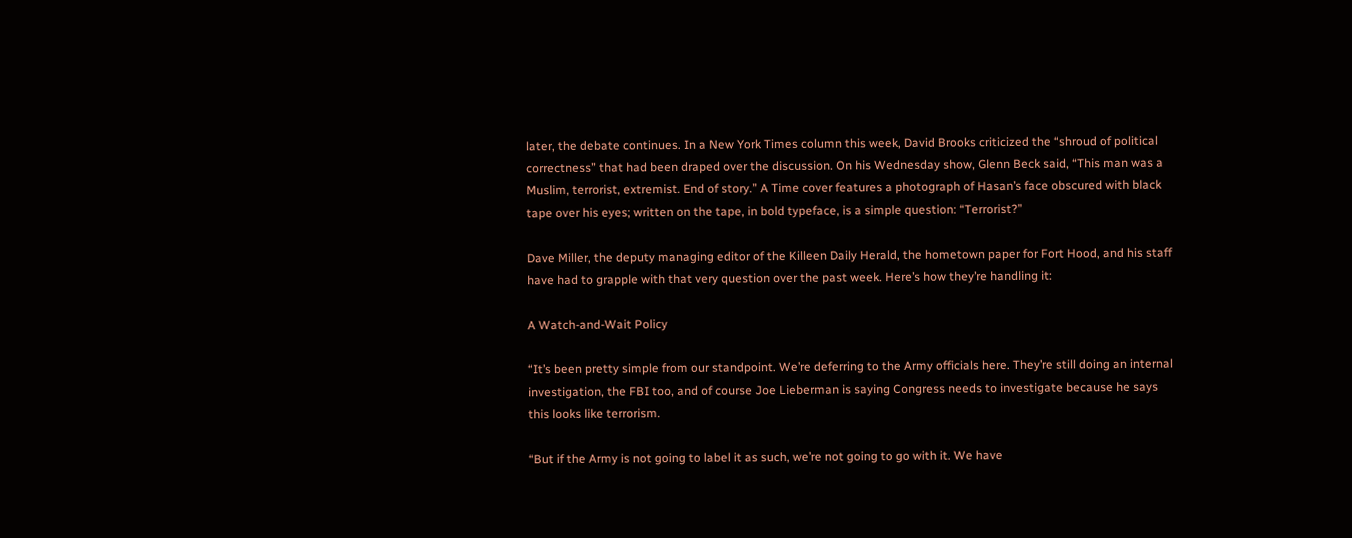later, the debate continues. In a New York Times column this week, David Brooks criticized the “shroud of political correctness” that had been draped over the discussion. On his Wednesday show, Glenn Beck said, “This man was a Muslim, terrorist, extremist. End of story.” A Time cover features a photograph of Hasan’s face obscured with black tape over his eyes; written on the tape, in bold typeface, is a simple question: “Terrorist?”

Dave Miller, the deputy managing editor of the Killeen Daily Herald, the hometown paper for Fort Hood, and his staff have had to grapple with that very question over the past week. Here’s how they’re handling it:

A Watch-and-Wait Policy

“It’s been pretty simple from our standpoint. We’re deferring to the Army officials here. They’re still doing an internal investigation, the FBI too, and of course Joe Lieberman is saying Congress needs to investigate because he says this looks like terrorism.

“But if the Army is not going to label it as such, we’re not going to go with it. We have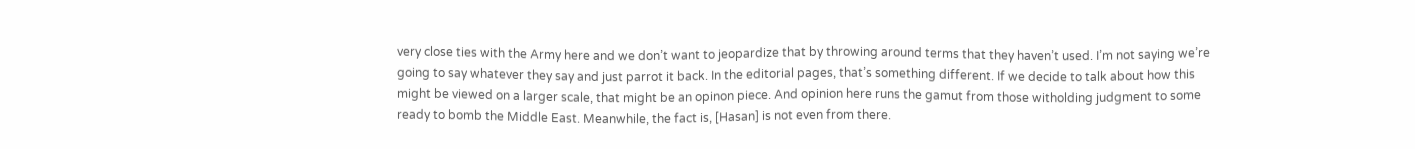very close ties with the Army here and we don’t want to jeopardize that by throwing around terms that they haven’t used. I’m not saying we’re going to say whatever they say and just parrot it back. In the editorial pages, that’s something different. If we decide to talk about how this might be viewed on a larger scale, that might be an opinon piece. And opinion here runs the gamut from those witholding judgment to some ready to bomb the Middle East. Meanwhile, the fact is, [Hasan] is not even from there.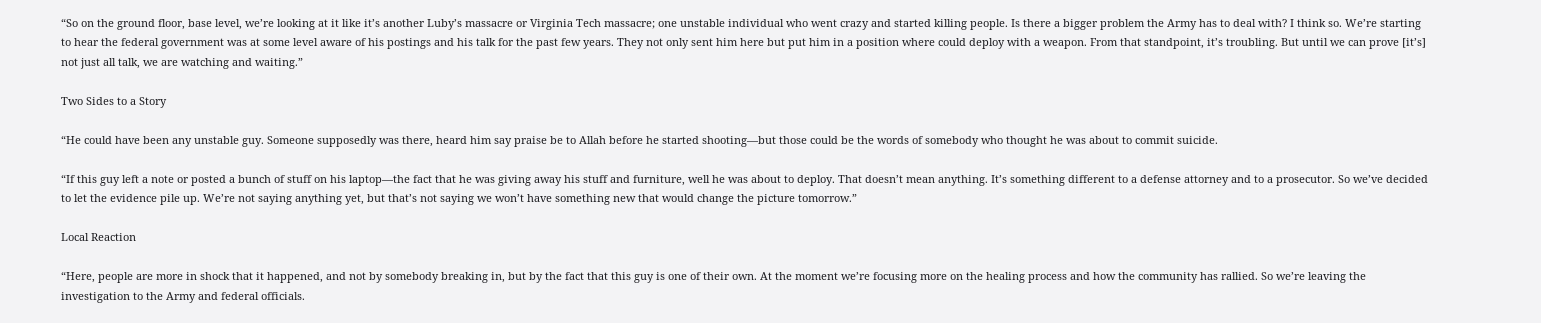“So on the ground floor, base level, we’re looking at it like it’s another Luby’s massacre or Virginia Tech massacre; one unstable individual who went crazy and started killing people. Is there a bigger problem the Army has to deal with? I think so. We’re starting to hear the federal government was at some level aware of his postings and his talk for the past few years. They not only sent him here but put him in a position where could deploy with a weapon. From that standpoint, it’s troubling. But until we can prove [it’s] not just all talk, we are watching and waiting.”

Two Sides to a Story

“He could have been any unstable guy. Someone supposedly was there, heard him say praise be to Allah before he started shooting—but those could be the words of somebody who thought he was about to commit suicide.

“If this guy left a note or posted a bunch of stuff on his laptop—the fact that he was giving away his stuff and furniture, well he was about to deploy. That doesn’t mean anything. It’s something different to a defense attorney and to a prosecutor. So we’ve decided to let the evidence pile up. We’re not saying anything yet, but that’s not saying we won’t have something new that would change the picture tomorrow.”

Local Reaction

“Here, people are more in shock that it happened, and not by somebody breaking in, but by the fact that this guy is one of their own. At the moment we’re focusing more on the healing process and how the community has rallied. So we’re leaving the investigation to the Army and federal officials.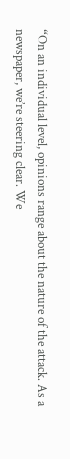“On an individual level, opinions range about the nature of the attack. As a newspaper, we’re steering clear. We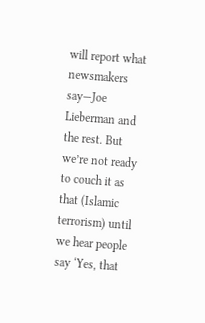will report what newsmakers say—Joe Lieberman and the rest. But we’re not ready to couch it as that (Islamic terrorism) until we hear people say ‘Yes, that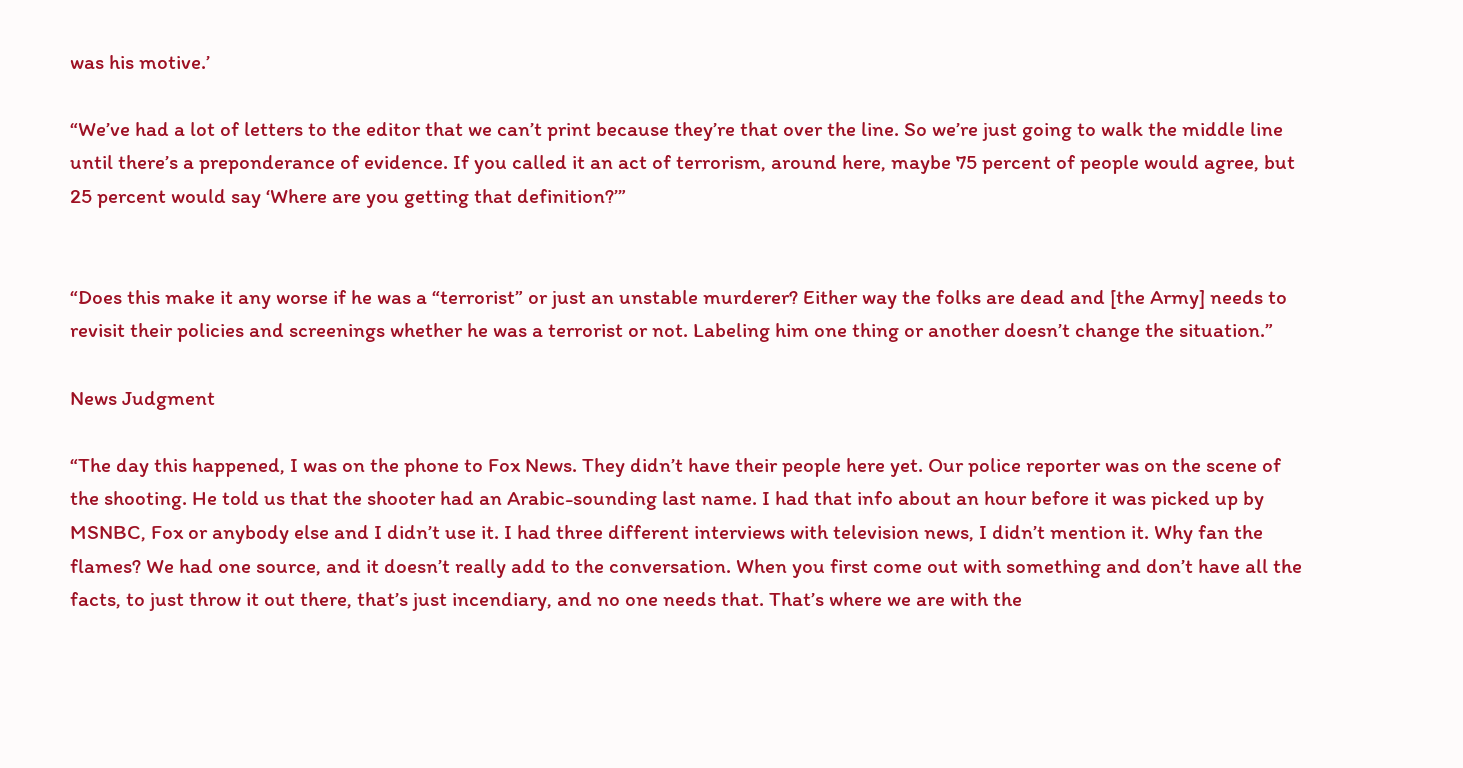was his motive.’

“We’ve had a lot of letters to the editor that we can’t print because they’re that over the line. So we’re just going to walk the middle line until there’s a preponderance of evidence. If you called it an act of terrorism, around here, maybe 75 percent of people would agree, but 25 percent would say ‘Where are you getting that definition?’”


“Does this make it any worse if he was a “terrorist” or just an unstable murderer? Either way the folks are dead and [the Army] needs to revisit their policies and screenings whether he was a terrorist or not. Labeling him one thing or another doesn’t change the situation.”

News Judgment

“The day this happened, I was on the phone to Fox News. They didn’t have their people here yet. Our police reporter was on the scene of the shooting. He told us that the shooter had an Arabic-sounding last name. I had that info about an hour before it was picked up by MSNBC, Fox or anybody else and I didn’t use it. I had three different interviews with television news, I didn’t mention it. Why fan the flames? We had one source, and it doesn’t really add to the conversation. When you first come out with something and don’t have all the facts, to just throw it out there, that’s just incendiary, and no one needs that. That’s where we are with the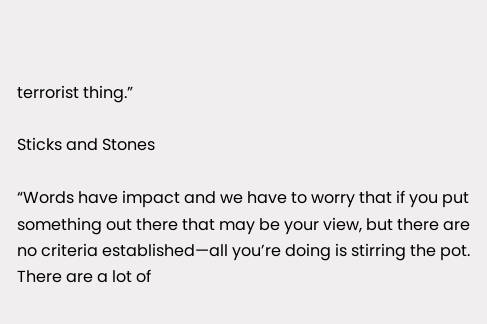terrorist thing.”

Sticks and Stones

“Words have impact and we have to worry that if you put something out there that may be your view, but there are no criteria established—all you’re doing is stirring the pot. There are a lot of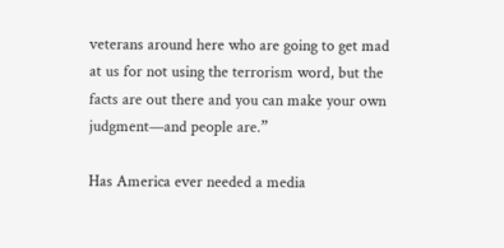veterans around here who are going to get mad at us for not using the terrorism word, but the facts are out there and you can make your own judgment—and people are.”

Has America ever needed a media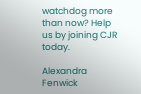watchdog more than now? Help us by joining CJR today.

Alexandra Fenwick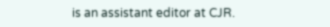is an assistant editor at CJR.